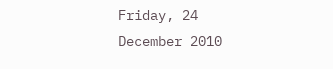Friday, 24 December 2010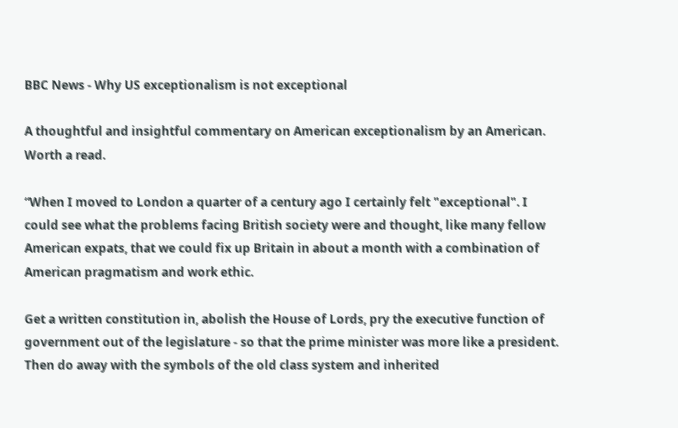BBC News - Why US exceptionalism is not exceptional

A thoughtful and insightful commentary on American exceptionalism by an American. Worth a read.

“When I moved to London a quarter of a century ago I certainly felt "exceptional". I could see what the problems facing British society were and thought, like many fellow American expats, that we could fix up Britain in about a month with a combination of American pragmatism and work ethic.

Get a written constitution in, abolish the House of Lords, pry the executive function of government out of the legislature - so that the prime minister was more like a president. Then do away with the symbols of the old class system and inherited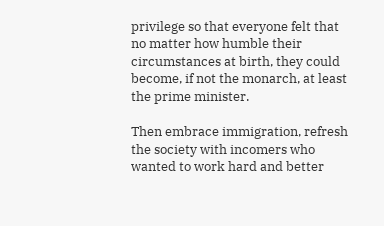privilege so that everyone felt that no matter how humble their circumstances at birth, they could become, if not the monarch, at least the prime minister.

Then embrace immigration, refresh the society with incomers who wanted to work hard and better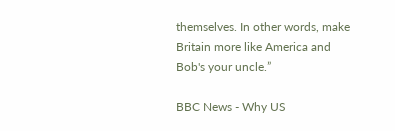themselves. In other words, make Britain more like America and Bob's your uncle.”

BBC News - Why US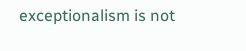exceptionalism is not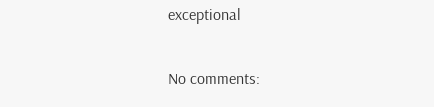exceptional

No comments: